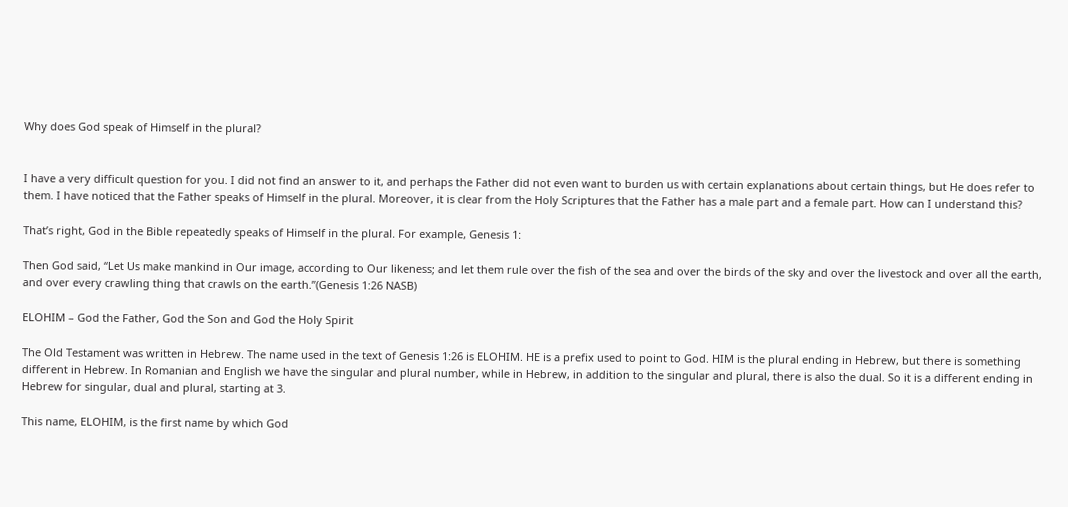Why does God speak of Himself in the plural?


I have a very difficult question for you. I did not find an answer to it, and perhaps the Father did not even want to burden us with certain explanations about certain things, but He does refer to them. I have noticed that the Father speaks of Himself in the plural. Moreover, it is clear from the Holy Scriptures that the Father has a male part and a female part. How can I understand this?

That’s right, God in the Bible repeatedly speaks of Himself in the plural. For example, Genesis 1:

Then God said, “Let Us make mankind in Our image, according to Our likeness; and let them rule over the fish of the sea and over the birds of the sky and over the livestock and over all the earth, and over every crawling thing that crawls on the earth.”(Genesis 1:26 NASB)

ELOHIM – God the Father, God the Son and God the Holy Spirit

The Old Testament was written in Hebrew. The name used in the text of Genesis 1:26 is ELOHIM. HE is a prefix used to point to God. HIM is the plural ending in Hebrew, but there is something different in Hebrew. In Romanian and English we have the singular and plural number, while in Hebrew, in addition to the singular and plural, there is also the dual. So it is a different ending in Hebrew for singular, dual and plural, starting at 3.

This name, ELOHIM, is the first name by which God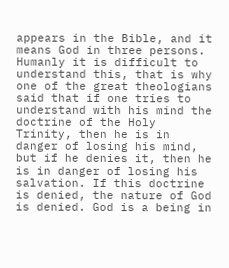appears in the Bible, and it means God in three persons. Humanly it is difficult to understand this, that is why one of the great theologians said that if one tries to understand with his mind the doctrine of the Holy Trinity, then he is in danger of losing his mind, but if he denies it, then he is in danger of losing his salvation. If this doctrine is denied, the nature of God is denied. God is a being in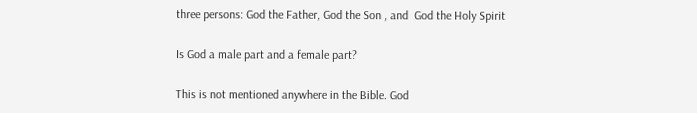three persons: God the Father, God the Son , and  God the Holy Spirit

Is God a male part and a female part?

This is not mentioned anywhere in the Bible. God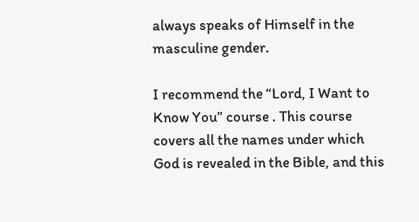always speaks of Himself in the masculine gender.

I recommend the “Lord, I Want to Know You” course . This course covers all the names under which God is revealed in the Bible, and this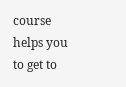course helps you to get to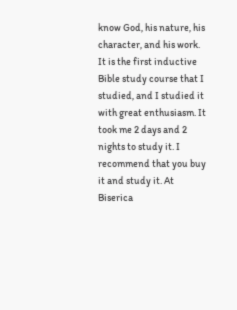know God, his nature, his character, and his work. It is the first inductive Bible study course that I studied, and I studied it with great enthusiasm. It took me 2 days and 2 nights to study it. I recommend that you buy it and study it. At Biserica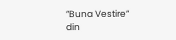”Buna Vestire” din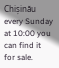Chișinău every Sunday at 10:00 you can find it for sale.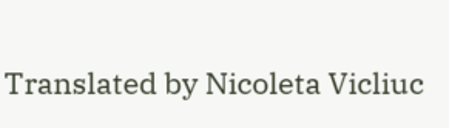Translated by Nicoleta Vicliuc